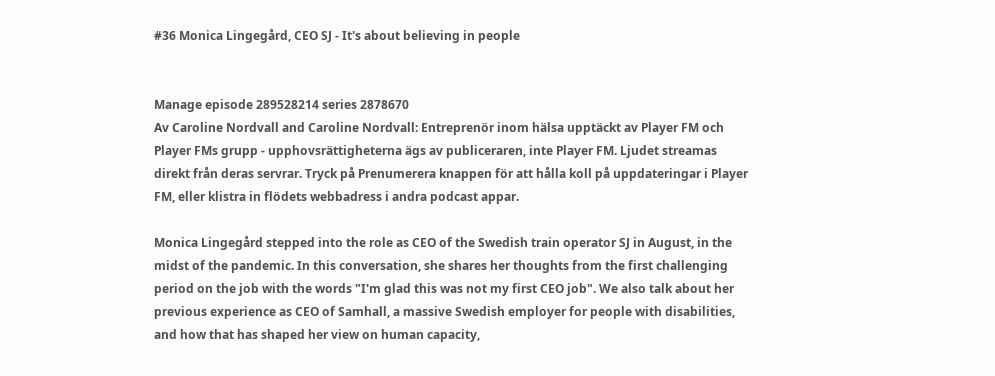#36 Monica Lingegård, CEO SJ - It's about believing in people


Manage episode 289528214 series 2878670
Av Caroline Nordvall and Caroline Nordvall: Entreprenör inom hälsa upptäckt av Player FM och Player FMs grupp - upphovsrättigheterna ägs av publiceraren, inte Player FM. Ljudet streamas direkt från deras servrar. Tryck på Prenumerera knappen för att hålla koll på uppdateringar i Player FM, eller klistra in flödets webbadress i andra podcast appar.

Monica Lingegård stepped into the role as CEO of the Swedish train operator SJ in August, in the midst of the pandemic. In this conversation, she shares her thoughts from the first challenging period on the job with the words "I'm glad this was not my first CEO job". We also talk about her previous experience as CEO of Samhall, a massive Swedish employer for people with disabilities, and how that has shaped her view on human capacity,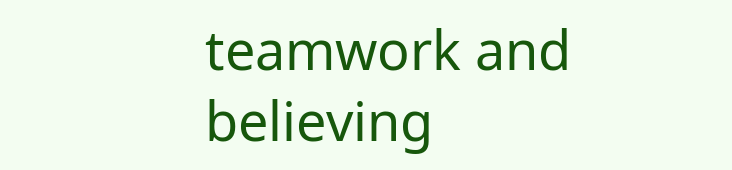teamwork and believing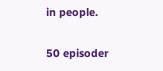in people.

50 episoder